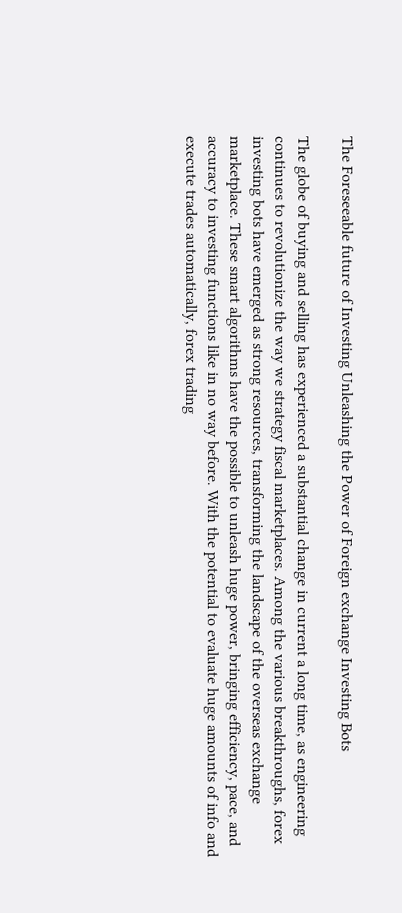The Foreseeable future of Investing Unleashing the Power of Foreign exchange Investing Bots

The globe of buying and selling has experienced a substantial change in current a long time, as engineering continues to revolutionize the way we strategy fiscal marketplaces. Among the various breakthroughs, forex investing bots have emerged as strong resources, transforming the landscape of the overseas exchange marketplace. These smart algorithms have the possible to unleash huge power, bringing efficiency, pace, and accuracy to investing functions like in no way before. With the potential to evaluate huge amounts of info and execute trades automatically, forex trading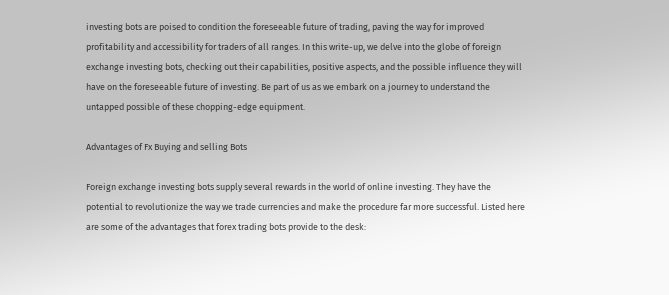investing bots are poised to condition the foreseeable future of trading, paving the way for improved profitability and accessibility for traders of all ranges. In this write-up, we delve into the globe of foreign exchange investing bots, checking out their capabilities, positive aspects, and the possible influence they will have on the foreseeable future of investing. Be part of us as we embark on a journey to understand the untapped possible of these chopping-edge equipment.

Advantages of Fx Buying and selling Bots

Foreign exchange investing bots supply several rewards in the world of online investing. They have the potential to revolutionize the way we trade currencies and make the procedure far more successful. Listed here are some of the advantages that forex trading bots provide to the desk: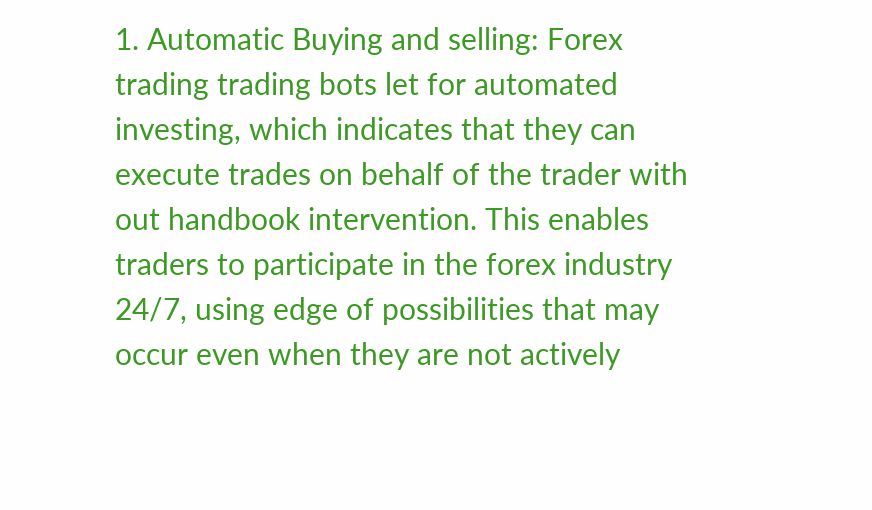1. Automatic Buying and selling: Forex trading trading bots let for automated investing, which indicates that they can execute trades on behalf of the trader with out handbook intervention. This enables traders to participate in the forex industry 24/7, using edge of possibilities that may occur even when they are not actively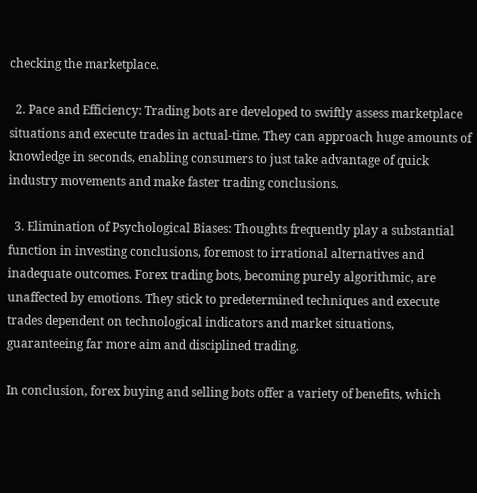checking the marketplace.

  2. Pace and Efficiency: Trading bots are developed to swiftly assess marketplace situations and execute trades in actual-time. They can approach huge amounts of knowledge in seconds, enabling consumers to just take advantage of quick industry movements and make faster trading conclusions.

  3. Elimination of Psychological Biases: Thoughts frequently play a substantial function in investing conclusions, foremost to irrational alternatives and inadequate outcomes. Forex trading bots, becoming purely algorithmic, are unaffected by emotions. They stick to predetermined techniques and execute trades dependent on technological indicators and market situations, guaranteeing far more aim and disciplined trading.

In conclusion, forex buying and selling bots offer a variety of benefits, which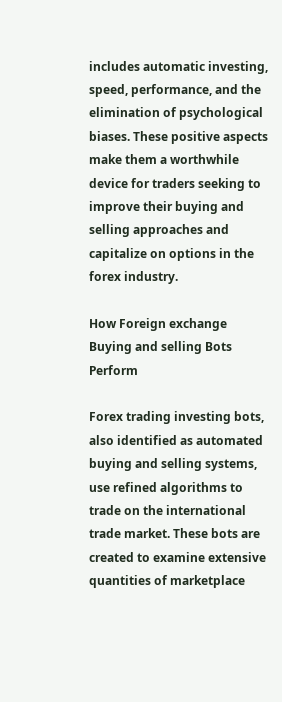includes automatic investing, speed, performance, and the elimination of psychological biases. These positive aspects make them a worthwhile device for traders seeking to improve their buying and selling approaches and capitalize on options in the forex industry.

How Foreign exchange Buying and selling Bots Perform

Forex trading investing bots, also identified as automated buying and selling systems, use refined algorithms to trade on the international trade market. These bots are created to examine extensive quantities of marketplace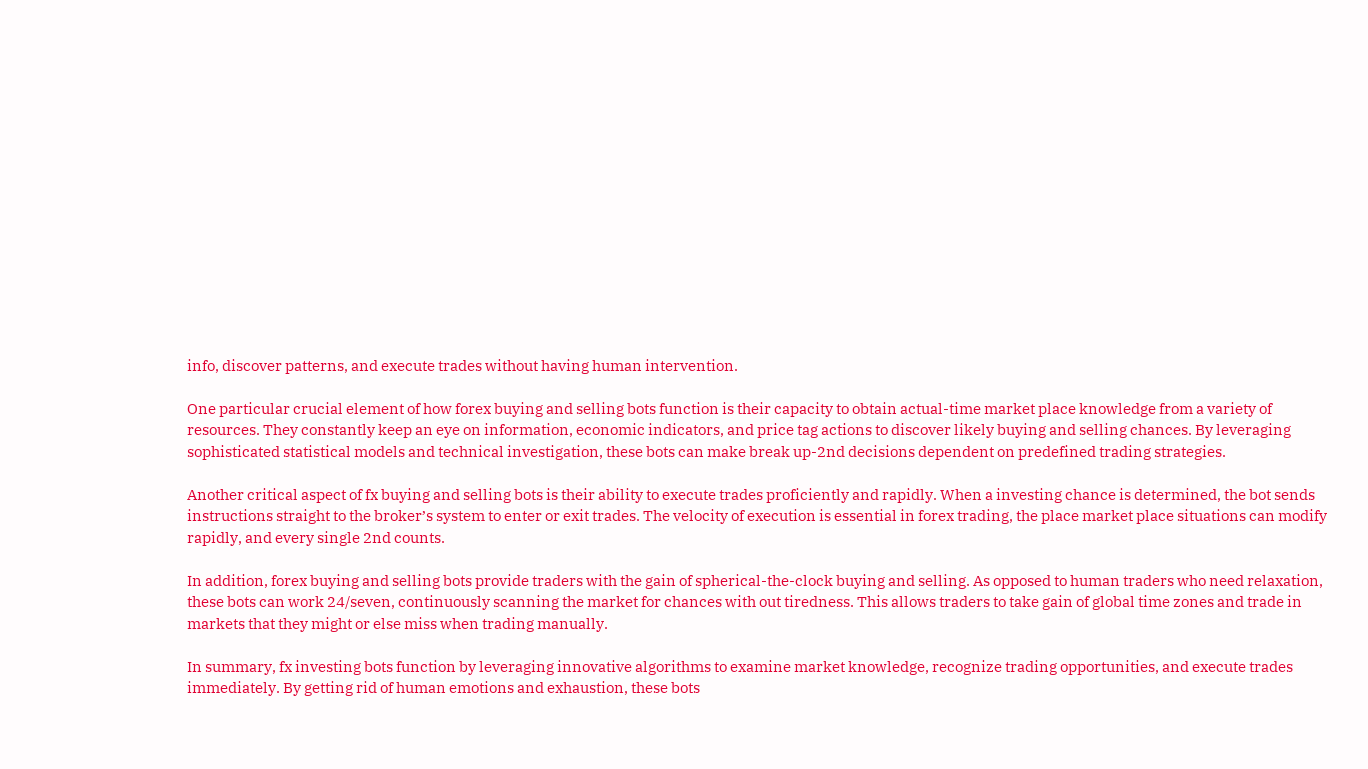info, discover patterns, and execute trades without having human intervention.

One particular crucial element of how forex buying and selling bots function is their capacity to obtain actual-time market place knowledge from a variety of resources. They constantly keep an eye on information, economic indicators, and price tag actions to discover likely buying and selling chances. By leveraging sophisticated statistical models and technical investigation, these bots can make break up-2nd decisions dependent on predefined trading strategies.

Another critical aspect of fx buying and selling bots is their ability to execute trades proficiently and rapidly. When a investing chance is determined, the bot sends instructions straight to the broker’s system to enter or exit trades. The velocity of execution is essential in forex trading, the place market place situations can modify rapidly, and every single 2nd counts.

In addition, forex buying and selling bots provide traders with the gain of spherical-the-clock buying and selling. As opposed to human traders who need relaxation, these bots can work 24/seven, continuously scanning the market for chances with out tiredness. This allows traders to take gain of global time zones and trade in markets that they might or else miss when trading manually.

In summary, fx investing bots function by leveraging innovative algorithms to examine market knowledge, recognize trading opportunities, and execute trades immediately. By getting rid of human emotions and exhaustion, these bots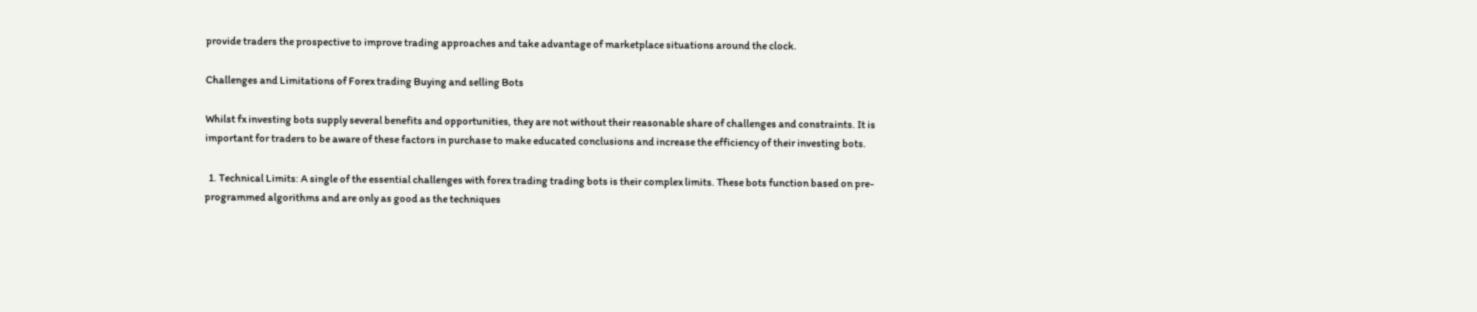provide traders the prospective to improve trading approaches and take advantage of marketplace situations around the clock.

Challenges and Limitations of Forex trading Buying and selling Bots

Whilst fx investing bots supply several benefits and opportunities, they are not without their reasonable share of challenges and constraints. It is important for traders to be aware of these factors in purchase to make educated conclusions and increase the efficiency of their investing bots.

  1. Technical Limits: A single of the essential challenges with forex trading trading bots is their complex limits. These bots function based on pre-programmed algorithms and are only as good as the techniques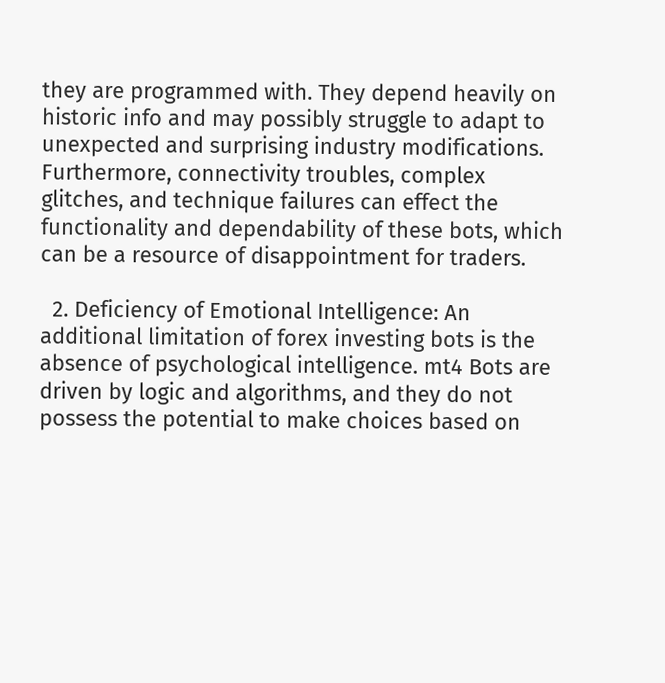they are programmed with. They depend heavily on historic info and may possibly struggle to adapt to unexpected and surprising industry modifications. Furthermore, connectivity troubles, complex glitches, and technique failures can effect the functionality and dependability of these bots, which can be a resource of disappointment for traders.

  2. Deficiency of Emotional Intelligence: An additional limitation of forex investing bots is the absence of psychological intelligence. mt4 Bots are driven by logic and algorithms, and they do not possess the potential to make choices based on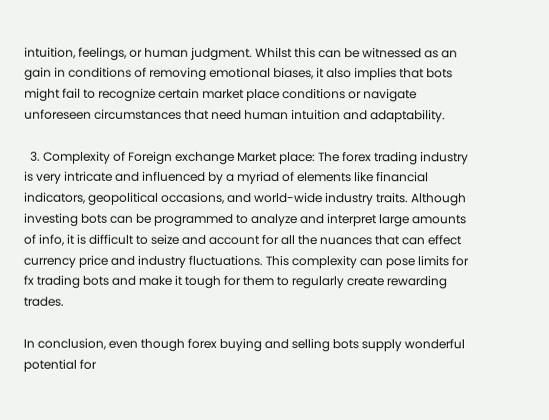intuition, feelings, or human judgment. Whilst this can be witnessed as an gain in conditions of removing emotional biases, it also implies that bots might fail to recognize certain market place conditions or navigate unforeseen circumstances that need human intuition and adaptability.

  3. Complexity of Foreign exchange Market place: The forex trading industry is very intricate and influenced by a myriad of elements like financial indicators, geopolitical occasions, and world-wide industry traits. Although investing bots can be programmed to analyze and interpret large amounts of info, it is difficult to seize and account for all the nuances that can effect currency price and industry fluctuations. This complexity can pose limits for fx trading bots and make it tough for them to regularly create rewarding trades.

In conclusion, even though forex buying and selling bots supply wonderful potential for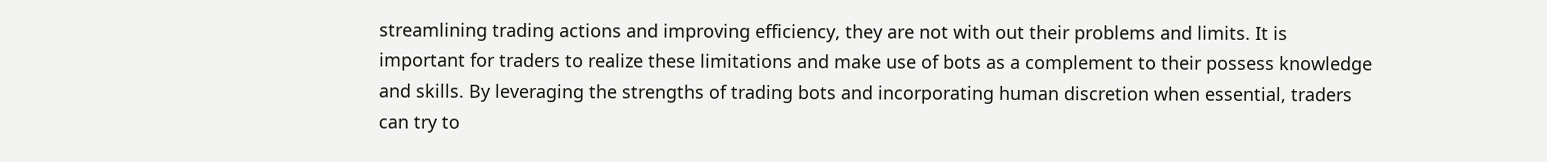streamlining trading actions and improving efficiency, they are not with out their problems and limits. It is important for traders to realize these limitations and make use of bots as a complement to their possess knowledge and skills. By leveraging the strengths of trading bots and incorporating human discretion when essential, traders can try to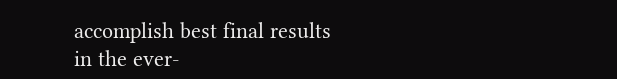accomplish best final results in the ever-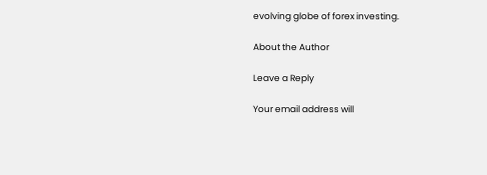evolving globe of forex investing.

About the Author

Leave a Reply

Your email address will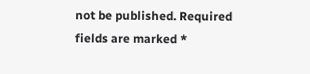not be published. Required fields are marked *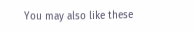You may also like these